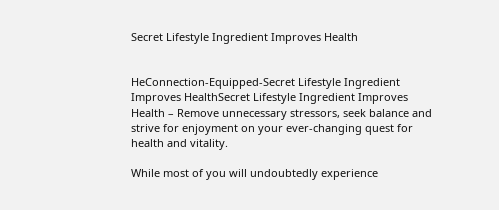Secret Lifestyle Ingredient Improves Health


HeConnection-Equipped-Secret Lifestyle Ingredient Improves HealthSecret Lifestyle Ingredient Improves Health – Remove unnecessary stressors, seek balance and strive for enjoyment on your ever-changing quest for health and vitality.

While most of you will undoubtedly experience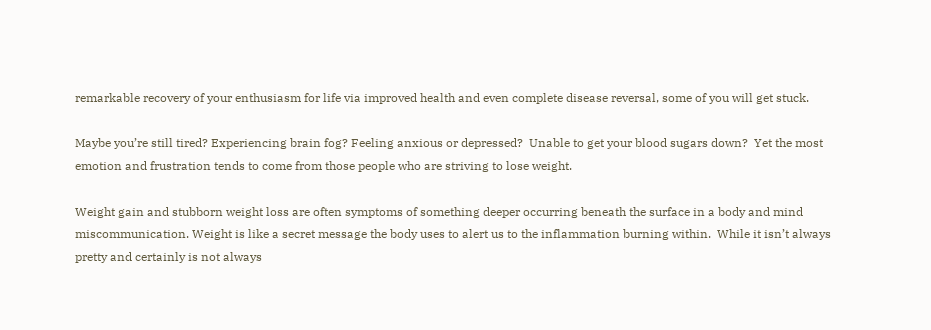remarkable recovery of your enthusiasm for life via improved health and even complete disease reversal, some of you will get stuck.

Maybe you’re still tired? Experiencing brain fog? Feeling anxious or depressed?  Unable to get your blood sugars down?  Yet the most emotion and frustration tends to come from those people who are striving to lose weight.

Weight gain and stubborn weight loss are often symptoms of something deeper occurring beneath the surface in a body and mind miscommunication. Weight is like a secret message the body uses to alert us to the inflammation burning within.  While it isn’t always pretty and certainly is not always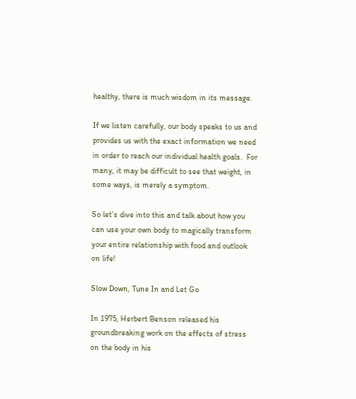healthy, there is much wisdom in its message.

If we listen carefully, our body speaks to us and provides us with the exact information we need in order to reach our individual health goals.  For many, it may be difficult to see that weight, in some ways, is merely a symptom.

So let’s dive into this and talk about how you can use your own body to magically transform your entire relationship with food and outlook on life!

Slow Down, Tune In and Let Go

In 1975, Herbert Benson released his groundbreaking work on the effects of stress on the body in his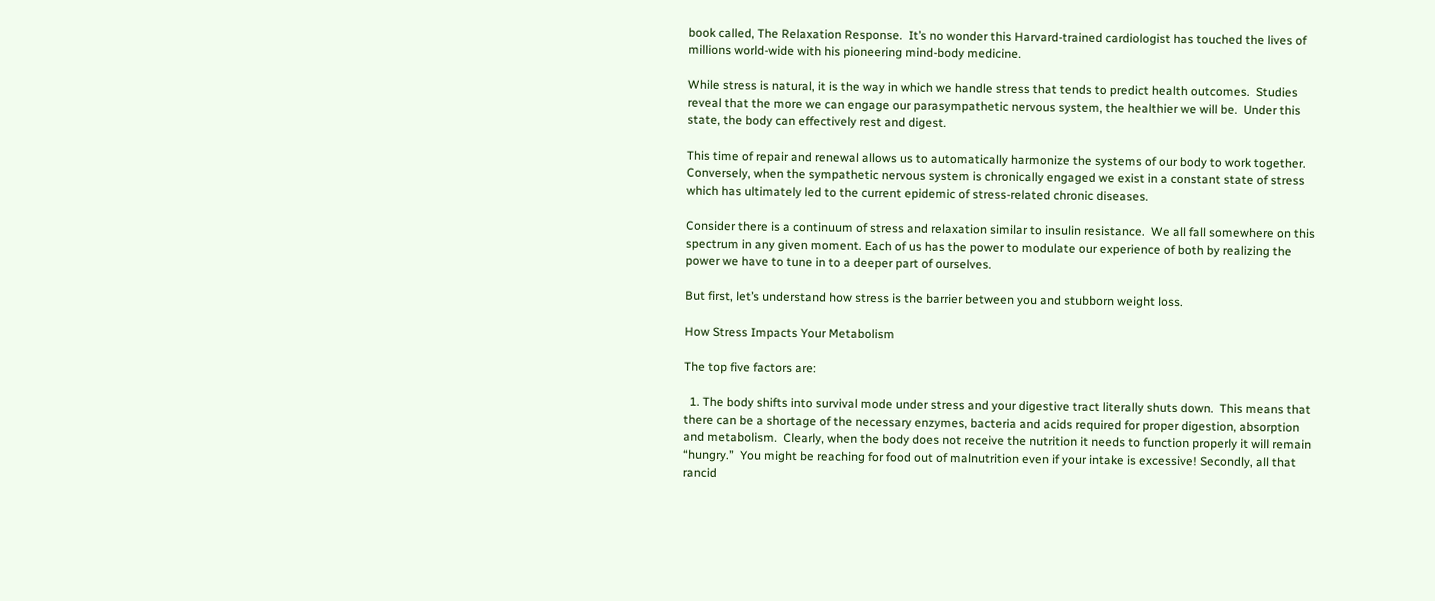book called, The Relaxation Response.  It’s no wonder this Harvard-trained cardiologist has touched the lives of millions world-wide with his pioneering mind-body medicine.

While stress is natural, it is the way in which we handle stress that tends to predict health outcomes.  Studies reveal that the more we can engage our parasympathetic nervous system, the healthier we will be.  Under this state, the body can effectively rest and digest.

This time of repair and renewal allows us to automatically harmonize the systems of our body to work together.  Conversely, when the sympathetic nervous system is chronically engaged we exist in a constant state of stress which has ultimately led to the current epidemic of stress-related chronic diseases.

Consider there is a continuum of stress and relaxation similar to insulin resistance.  We all fall somewhere on this spectrum in any given moment. Each of us has the power to modulate our experience of both by realizing the power we have to tune in to a deeper part of ourselves.

But first, let’s understand how stress is the barrier between you and stubborn weight loss.

How Stress Impacts Your Metabolism

The top five factors are:

  1. The body shifts into survival mode under stress and your digestive tract literally shuts down.  This means that there can be a shortage of the necessary enzymes, bacteria and acids required for proper digestion, absorption and metabolism.  Clearly, when the body does not receive the nutrition it needs to function properly it will remain “hungry.”  You might be reaching for food out of malnutrition even if your intake is excessive! Secondly, all that rancid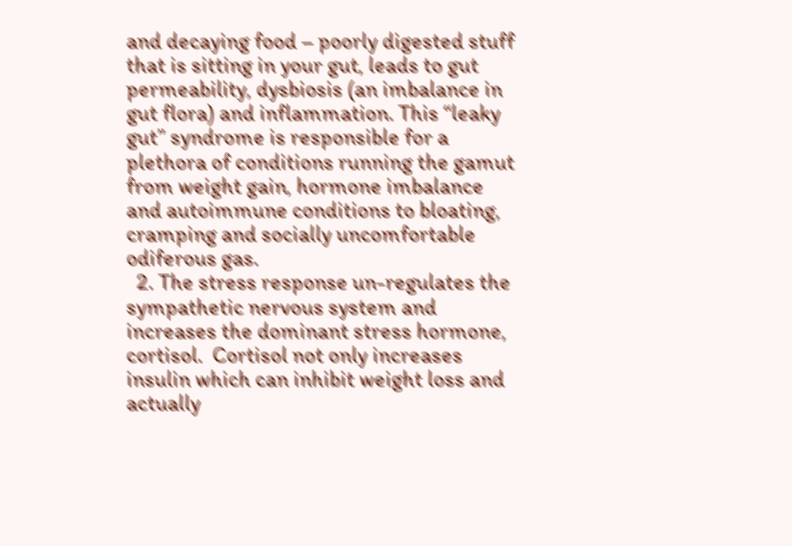and decaying food – poorly digested stuff that is sitting in your gut, leads to gut permeability, dysbiosis (an imbalance in gut flora) and inflammation. This “leaky gut” syndrome is responsible for a plethora of conditions running the gamut from weight gain, hormone imbalance and autoimmune conditions to bloating, cramping and socially uncomfortable odiferous gas.
  2. The stress response un-regulates the sympathetic nervous system and increases the dominant stress hormone, cortisol.  Cortisol not only increases insulin which can inhibit weight loss and actually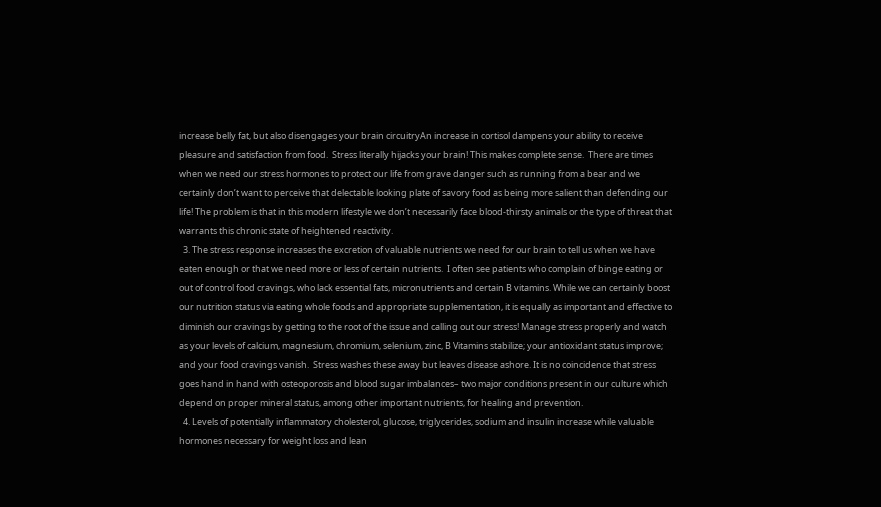increase belly fat, but also disengages your brain circuitryAn increase in cortisol dampens your ability to receive pleasure and satisfaction from food.  Stress literally hijacks your brain! This makes complete sense.  There are times when we need our stress hormones to protect our life from grave danger such as running from a bear and we certainly don’t want to perceive that delectable looking plate of savory food as being more salient than defending our life! The problem is that in this modern lifestyle we don’t necessarily face blood-thirsty animals or the type of threat that warrants this chronic state of heightened reactivity.
  3. The stress response increases the excretion of valuable nutrients we need for our brain to tell us when we have eaten enough or that we need more or less of certain nutrients.  I often see patients who complain of binge eating or out of control food cravings, who lack essential fats, micronutrients and certain B vitamins. While we can certainly boost our nutrition status via eating whole foods and appropriate supplementation, it is equally as important and effective to diminish our cravings by getting to the root of the issue and calling out our stress! Manage stress properly and watch as your levels of calcium, magnesium, chromium, selenium, zinc, B Vitamins stabilize; your antioxidant status improve; and your food cravings vanish.  Stress washes these away but leaves disease ashore. It is no coincidence that stress goes hand in hand with osteoporosis and blood sugar imbalances– two major conditions present in our culture which depend on proper mineral status, among other important nutrients, for healing and prevention.
  4. Levels of potentially inflammatory cholesterol, glucose, triglycerides, sodium and insulin increase while valuable hormones necessary for weight loss and lean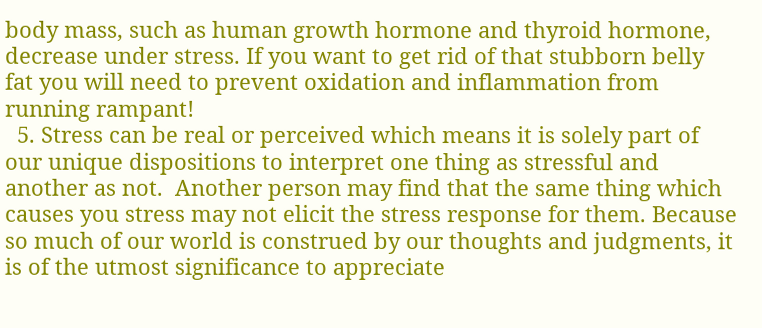body mass, such as human growth hormone and thyroid hormone, decrease under stress. If you want to get rid of that stubborn belly fat you will need to prevent oxidation and inflammation from running rampant!
  5. Stress can be real or perceived which means it is solely part of our unique dispositions to interpret one thing as stressful and another as not.  Another person may find that the same thing which causes you stress may not elicit the stress response for them. Because so much of our world is construed by our thoughts and judgments, it is of the utmost significance to appreciate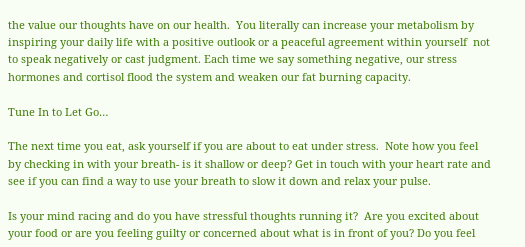the value our thoughts have on our health.  You literally can increase your metabolism by inspiring your daily life with a positive outlook or a peaceful agreement within yourself  not to speak negatively or cast judgment. Each time we say something negative, our stress hormones and cortisol flood the system and weaken our fat burning capacity.

Tune In to Let Go…

The next time you eat, ask yourself if you are about to eat under stress.  Note how you feel by checking in with your breath- is it shallow or deep? Get in touch with your heart rate and see if you can find a way to use your breath to slow it down and relax your pulse.

Is your mind racing and do you have stressful thoughts running it?  Are you excited about your food or are you feeling guilty or concerned about what is in front of you? Do you feel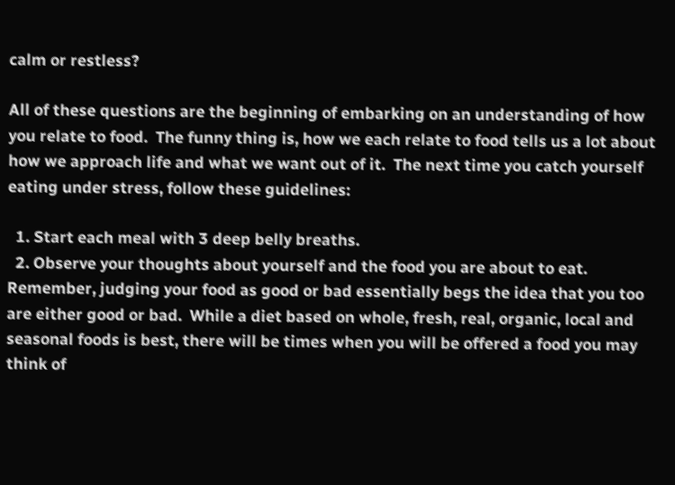calm or restless?

All of these questions are the beginning of embarking on an understanding of how you relate to food.  The funny thing is, how we each relate to food tells us a lot about how we approach life and what we want out of it.  The next time you catch yourself eating under stress, follow these guidelines:

  1. Start each meal with 3 deep belly breaths.
  2. Observe your thoughts about yourself and the food you are about to eat.  Remember, judging your food as good or bad essentially begs the idea that you too are either good or bad.  While a diet based on whole, fresh, real, organic, local and seasonal foods is best, there will be times when you will be offered a food you may think of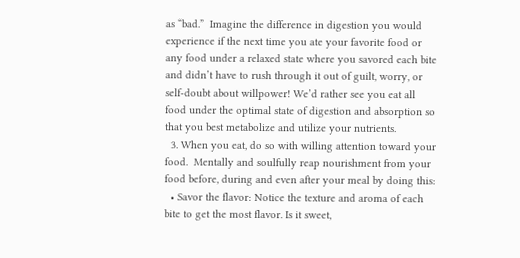as “bad.”  Imagine the difference in digestion you would experience if the next time you ate your favorite food or any food under a relaxed state where you savored each bite and didn’t have to rush through it out of guilt, worry, or self-doubt about willpower! We’d rather see you eat all food under the optimal state of digestion and absorption so that you best metabolize and utilize your nutrients.
  3. When you eat, do so with willing attention toward your food.  Mentally and soulfully reap nourishment from your food before, during and even after your meal by doing this:
  • Savor the flavor: Notice the texture and aroma of each bite to get the most flavor. Is it sweet,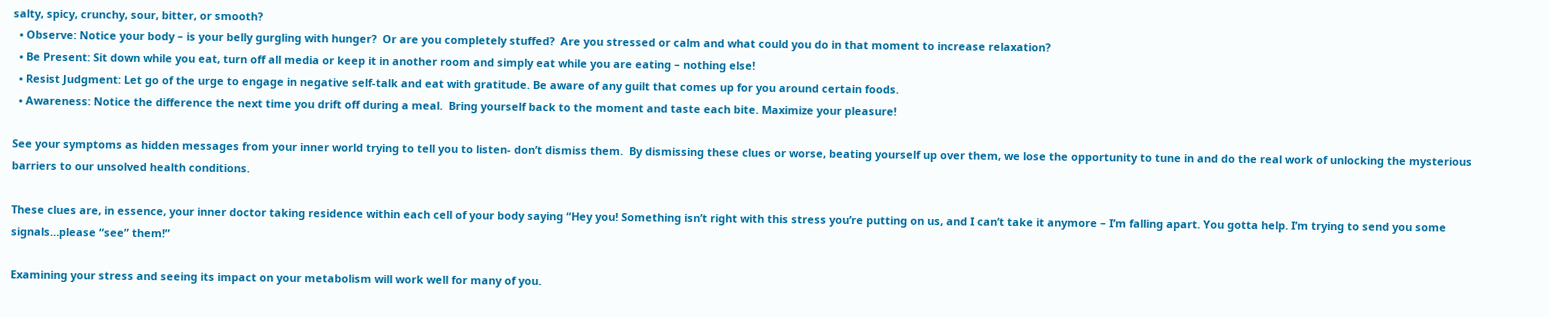salty, spicy, crunchy, sour, bitter, or smooth?
  • Observe: Notice your body – is your belly gurgling with hunger?  Or are you completely stuffed?  Are you stressed or calm and what could you do in that moment to increase relaxation?
  • Be Present: Sit down while you eat, turn off all media or keep it in another room and simply eat while you are eating – nothing else!
  • Resist Judgment: Let go of the urge to engage in negative self-talk and eat with gratitude. Be aware of any guilt that comes up for you around certain foods.
  • Awareness: Notice the difference the next time you drift off during a meal.  Bring yourself back to the moment and taste each bite. Maximize your pleasure!

See your symptoms as hidden messages from your inner world trying to tell you to listen- don’t dismiss them.  By dismissing these clues or worse, beating yourself up over them, we lose the opportunity to tune in and do the real work of unlocking the mysterious barriers to our unsolved health conditions.

These clues are, in essence, your inner doctor taking residence within each cell of your body saying “Hey you! Something isn’t right with this stress you’re putting on us, and I can’t take it anymore – I’m falling apart. You gotta help. I’m trying to send you some signals…please “see” them!”

Examining your stress and seeing its impact on your metabolism will work well for many of you.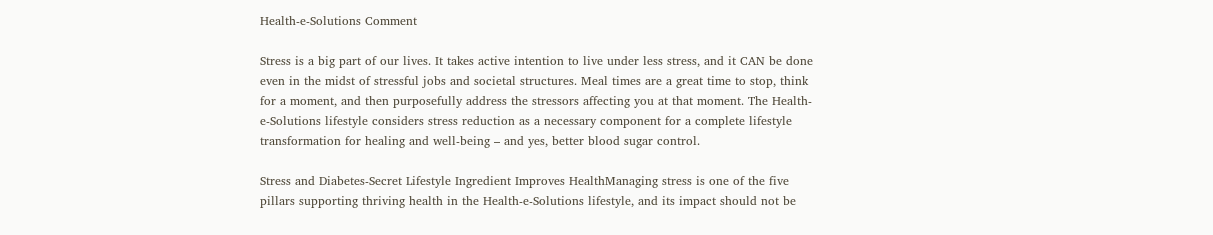Health-e-Solutions Comment

Stress is a big part of our lives. It takes active intention to live under less stress, and it CAN be done even in the midst of stressful jobs and societal structures. Meal times are a great time to stop, think for a moment, and then purposefully address the stressors affecting you at that moment. The Health-e-Solutions lifestyle considers stress reduction as a necessary component for a complete lifestyle transformation for healing and well-being – and yes, better blood sugar control.

Stress and Diabetes-Secret Lifestyle Ingredient Improves HealthManaging stress is one of the five pillars supporting thriving health in the Health-e-Solutions lifestyle, and its impact should not be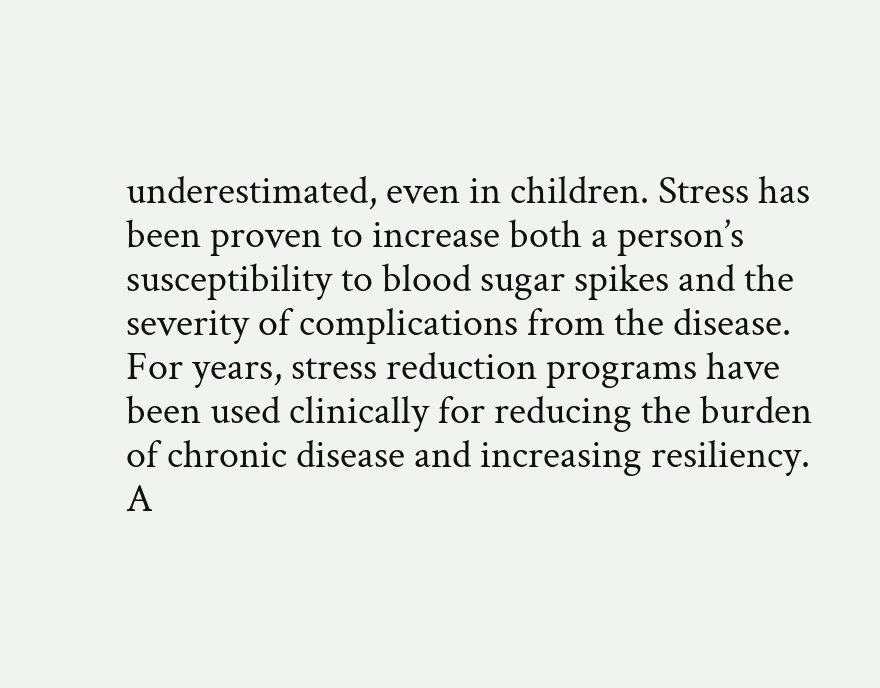underestimated, even in children. Stress has been proven to increase both a person’s susceptibility to blood sugar spikes and the severity of complications from the disease. For years, stress reduction programs have been used clinically for reducing the burden of chronic disease and increasing resiliency.  A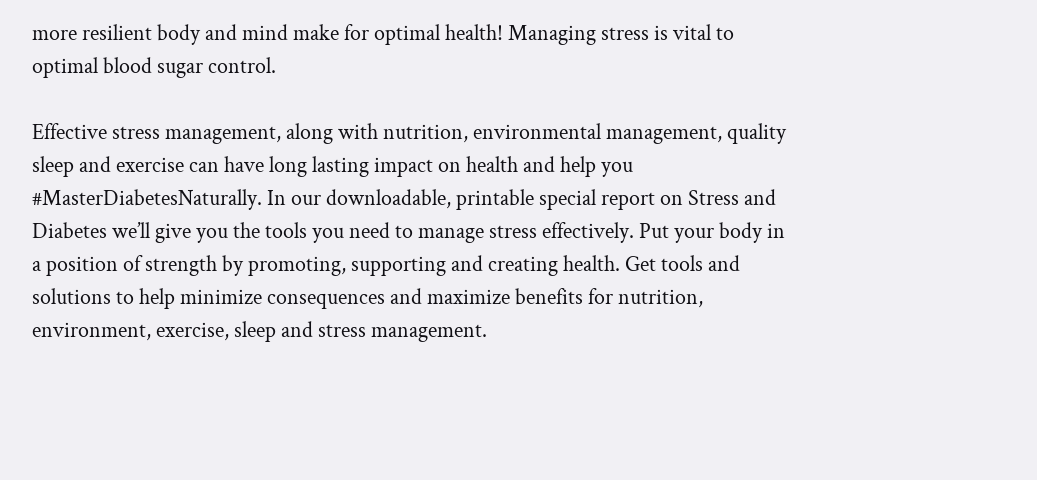more resilient body and mind make for optimal health! Managing stress is vital to optimal blood sugar control.

Effective stress management, along with nutrition, environmental management, quality sleep and exercise can have long lasting impact on health and help you #MasterDiabetesNaturally. In our downloadable, printable special report on Stress and Diabetes we’ll give you the tools you need to manage stress effectively. Put your body in a position of strength by promoting, supporting and creating health. Get tools and solutions to help minimize consequences and maximize benefits for nutrition, environment, exercise, sleep and stress management.